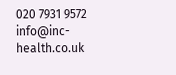020 7931 9572 info@inc-health.co.uk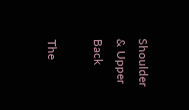Shoulder & Upper Back

The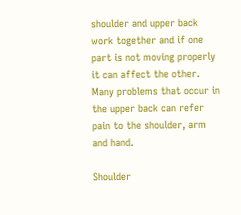shoulder and upper back work together and if one part is not moving properly it can affect the other. Many problems that occur in the upper back can refer pain to the shoulder, arm and hand.

Shoulder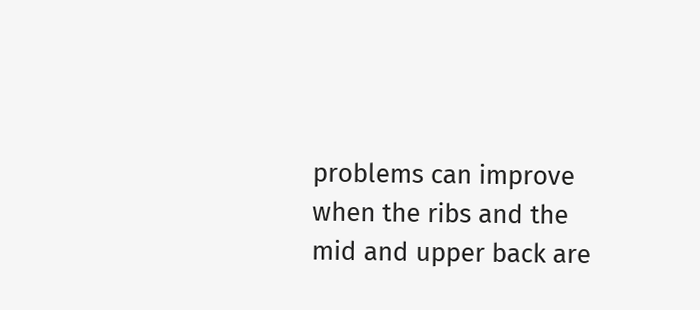problems can improve when the ribs and the mid and upper back are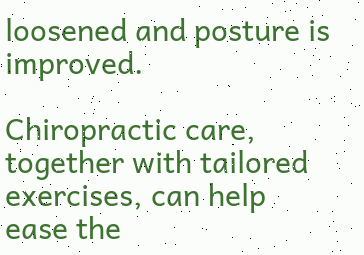loosened and posture is improved.

Chiropractic care, together with tailored exercises, can help ease the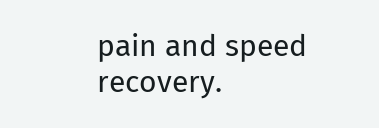pain and speed recovery.